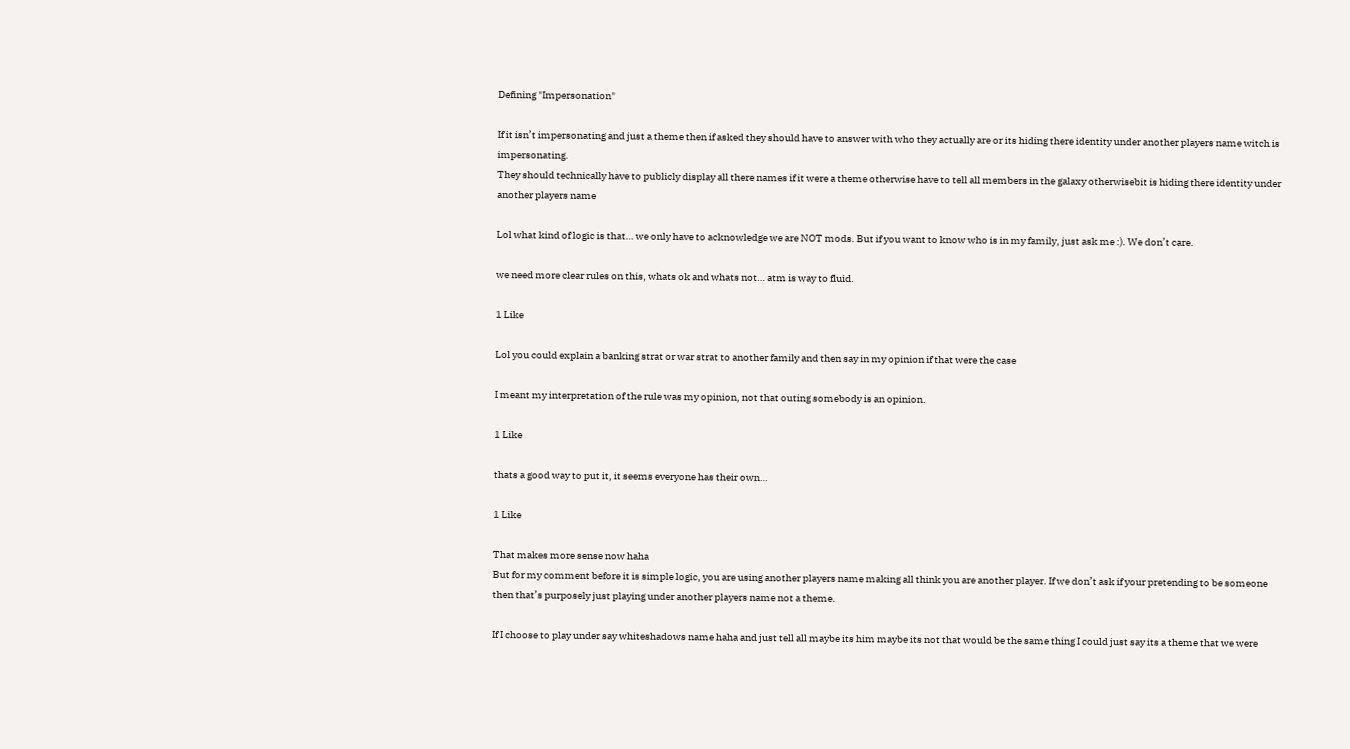Defining "Impersonation"

If it isn’t impersonating and just a theme then if asked they should have to answer with who they actually are or its hiding there identity under another players name witch is impersonating.
They should technically have to publicly display all there names if it were a theme otherwise have to tell all members in the galaxy otherwisebit is hiding there identity under another players name

Lol what kind of logic is that… we only have to acknowledge we are NOT mods. But if you want to know who is in my family, just ask me :). We don’t care.

we need more clear rules on this, whats ok and whats not… atm is way to fluid.

1 Like

Lol you could explain a banking strat or war strat to another family and then say in my opinion if that were the case

I meant my interpretation of the rule was my opinion, not that outing somebody is an opinion.

1 Like

thats a good way to put it, it seems everyone has their own…

1 Like

That makes more sense now haha
But for my comment before it is simple logic, you are using another players name making all think you are another player. If we don’t ask if your pretending to be someone then that’s purposely just playing under another players name not a theme.

If I choose to play under say whiteshadows name haha and just tell all maybe its him maybe its not that would be the same thing I could just say its a theme that we were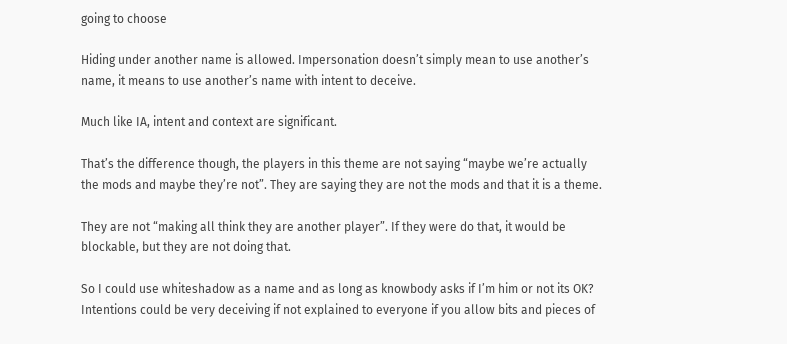going to choose

Hiding under another name is allowed. Impersonation doesn’t simply mean to use another’s name, it means to use another’s name with intent to deceive.

Much like IA, intent and context are significant.

That’s the difference though, the players in this theme are not saying “maybe we’re actually the mods and maybe they’re not”. They are saying they are not the mods and that it is a theme.

They are not “making all think they are another player”. If they were do that, it would be blockable, but they are not doing that.

So I could use whiteshadow as a name and as long as knowbody asks if I’m him or not its OK?
Intentions could be very deceiving if not explained to everyone if you allow bits and pieces of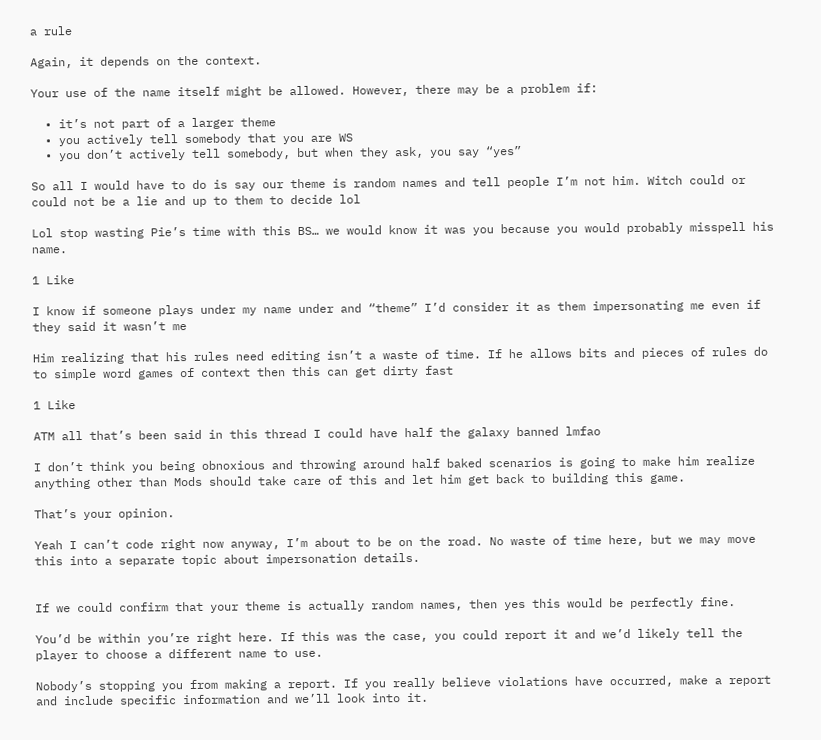a rule

Again, it depends on the context.

Your use of the name itself might be allowed. However, there may be a problem if:

  • it’s not part of a larger theme
  • you actively tell somebody that you are WS
  • you don’t actively tell somebody, but when they ask, you say “yes”

So all I would have to do is say our theme is random names and tell people I’m not him. Witch could or could not be a lie and up to them to decide lol

Lol stop wasting Pie’s time with this BS… we would know it was you because you would probably misspell his name.

1 Like

I know if someone plays under my name under and “theme” I’d consider it as them impersonating me even if they said it wasn’t me

Him realizing that his rules need editing isn’t a waste of time. If he allows bits and pieces of rules do to simple word games of context then this can get dirty fast

1 Like

ATM all that’s been said in this thread I could have half the galaxy banned lmfao

I don’t think you being obnoxious and throwing around half baked scenarios is going to make him realize anything other than Mods should take care of this and let him get back to building this game.

That’s your opinion.

Yeah I can’t code right now anyway, I’m about to be on the road. No waste of time here, but we may move this into a separate topic about impersonation details.


If we could confirm that your theme is actually random names, then yes this would be perfectly fine.

You’d be within you’re right here. If this was the case, you could report it and we’d likely tell the player to choose a different name to use.

Nobody’s stopping you from making a report. If you really believe violations have occurred, make a report and include specific information and we’ll look into it.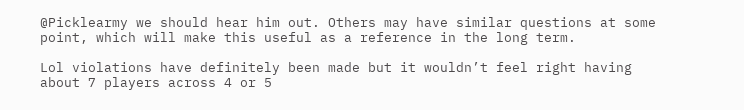@Picklearmy we should hear him out. Others may have similar questions at some point, which will make this useful as a reference in the long term.

Lol violations have definitely been made but it wouldn’t feel right having about 7 players across 4 or 5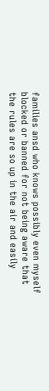families ansd who knows possibly even myself blocked or banned for not being aware that the rules are so up in the air and easily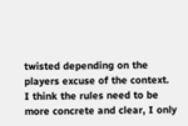twisted depending on the players excuse of the context.
I think the rules need to be more concrete and clear, I only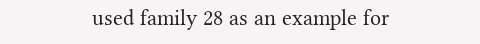used family 28 as an example for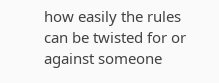how easily the rules can be twisted for or against someone